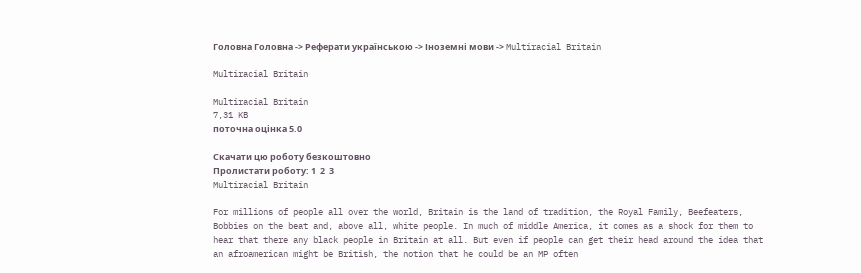Головна Головна -> Реферати українською -> Іноземні мови -> Multiracial Britain

Multiracial Britain

Multiracial Britain
7,31 KB
поточна оцінка 5.0

Скачати цю роботу безкоштовно
Пролистати роботу: 1  2  3
Multiracial Britain

For millions of people all over the world, Britain is the land of tradition, the Royal Family, Beefeaters, Bobbies on the beat and, above all, white people. In much of middle America, it comes as a shock for them to hear that there any black people in Britain at all. But even if people can get their head around the idea that an afroamerican might be British, the notion that he could be an MP often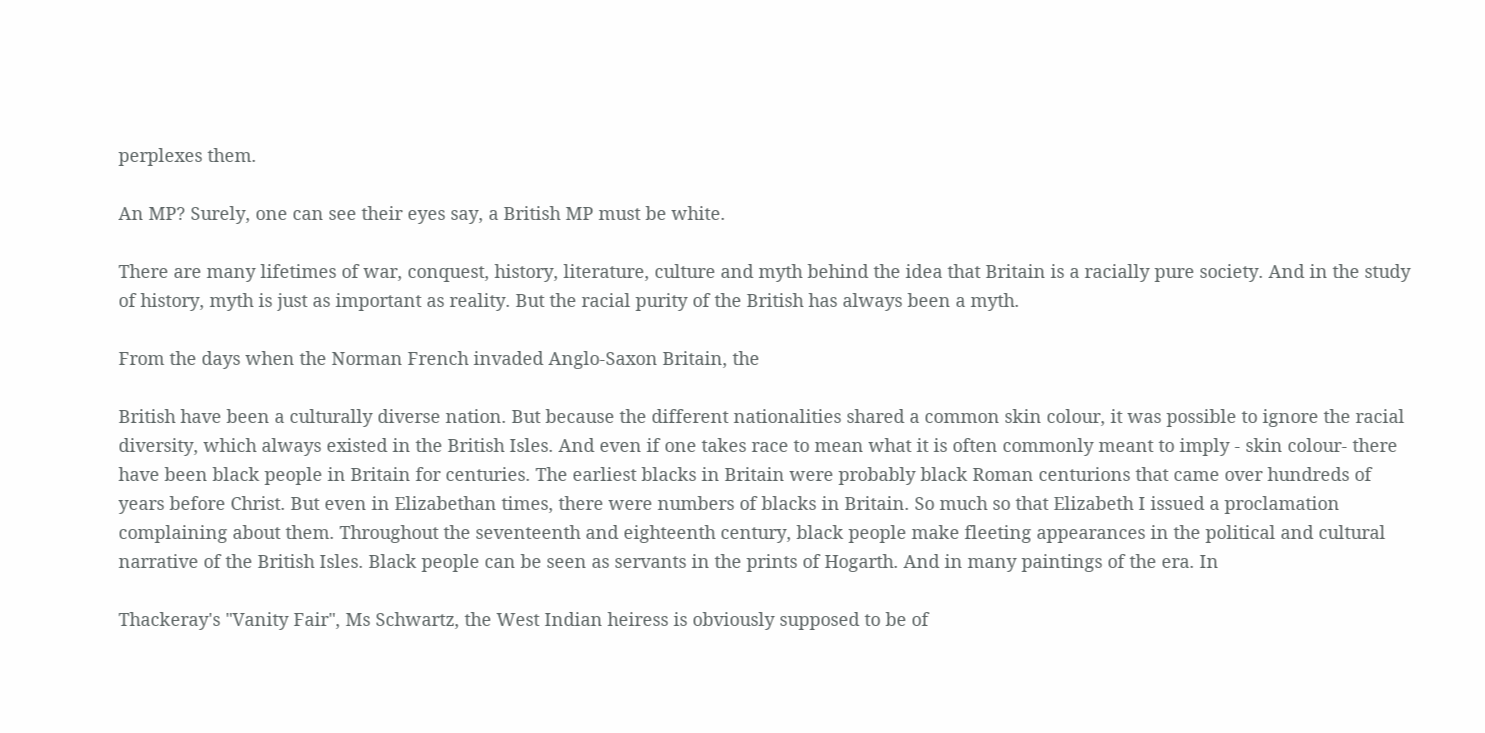perplexes them.

An MP? Surely, one can see their eyes say, a British MP must be white.

There are many lifetimes of war, conquest, history, literature, culture and myth behind the idea that Britain is a racially pure society. And in the study of history, myth is just as important as reality. But the racial purity of the British has always been a myth.

From the days when the Norman French invaded Anglo-Saxon Britain, the

British have been a culturally diverse nation. But because the different nationalities shared a common skin colour, it was possible to ignore the racial diversity, which always existed in the British Isles. And even if one takes race to mean what it is often commonly meant to imply - skin colour- there have been black people in Britain for centuries. The earliest blacks in Britain were probably black Roman centurions that came over hundreds of years before Christ. But even in Elizabethan times, there were numbers of blacks in Britain. So much so that Elizabeth I issued a proclamation complaining about them. Throughout the seventeenth and eighteenth century, black people make fleeting appearances in the political and cultural narrative of the British Isles. Black people can be seen as servants in the prints of Hogarth. And in many paintings of the era. In

Thackeray's "Vanity Fair", Ms Schwartz, the West Indian heiress is obviously supposed to be of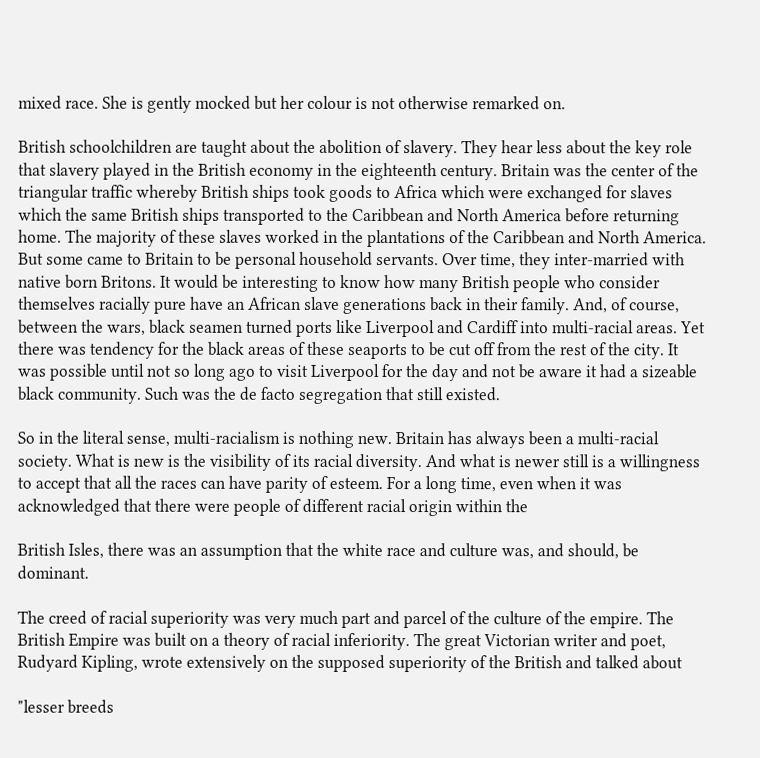mixed race. She is gently mocked but her colour is not otherwise remarked on.

British schoolchildren are taught about the abolition of slavery. They hear less about the key role that slavery played in the British economy in the eighteenth century. Britain was the center of the triangular traffic whereby British ships took goods to Africa which were exchanged for slaves which the same British ships transported to the Caribbean and North America before returning home. The majority of these slaves worked in the plantations of the Caribbean and North America. But some came to Britain to be personal household servants. Over time, they inter-married with native born Britons. It would be interesting to know how many British people who consider themselves racially pure have an African slave generations back in their family. And, of course, between the wars, black seamen turned ports like Liverpool and Cardiff into multi-racial areas. Yet there was tendency for the black areas of these seaports to be cut off from the rest of the city. It was possible until not so long ago to visit Liverpool for the day and not be aware it had a sizeable black community. Such was the de facto segregation that still existed.

So in the literal sense, multi-racialism is nothing new. Britain has always been a multi-racial society. What is new is the visibility of its racial diversity. And what is newer still is a willingness to accept that all the races can have parity of esteem. For a long time, even when it was acknowledged that there were people of different racial origin within the

British Isles, there was an assumption that the white race and culture was, and should, be dominant.

The creed of racial superiority was very much part and parcel of the culture of the empire. The British Empire was built on a theory of racial inferiority. The great Victorian writer and poet, Rudyard Kipling, wrote extensively on the supposed superiority of the British and talked about

"lesser breeds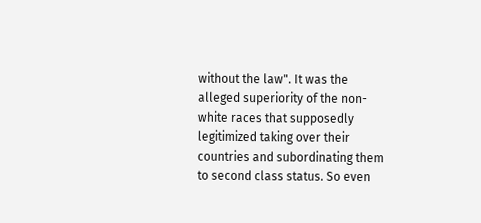without the law". It was the alleged superiority of the non- white races that supposedly legitimized taking over their countries and subordinating them to second class status. So even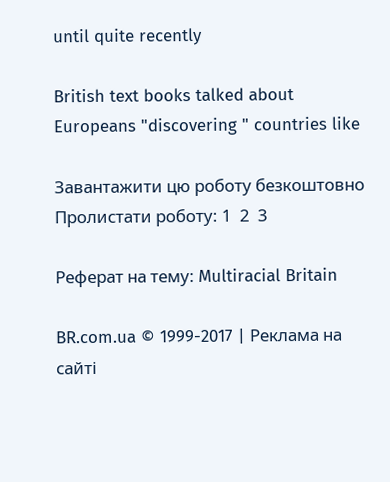until quite recently

British text books talked about Europeans "discovering " countries like

Завантажити цю роботу безкоштовно
Пролистати роботу: 1  2  3

Реферат на тему: Multiracial Britain

BR.com.ua © 1999-2017 | Реклама на сайті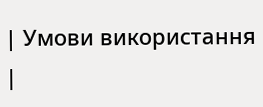| Умови використання |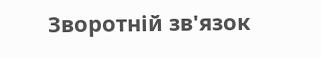Зворотній зв'язок